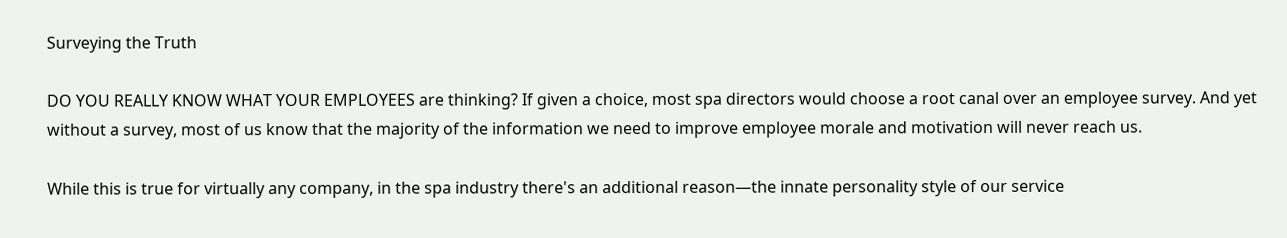Surveying the Truth

DO YOU REALLY KNOW WHAT YOUR EMPLOYEES are thinking? If given a choice, most spa directors would choose a root canal over an employee survey. And yet without a survey, most of us know that the majority of the information we need to improve employee morale and motivation will never reach us.

While this is true for virtually any company, in the spa industry there's an additional reason—the innate personality style of our service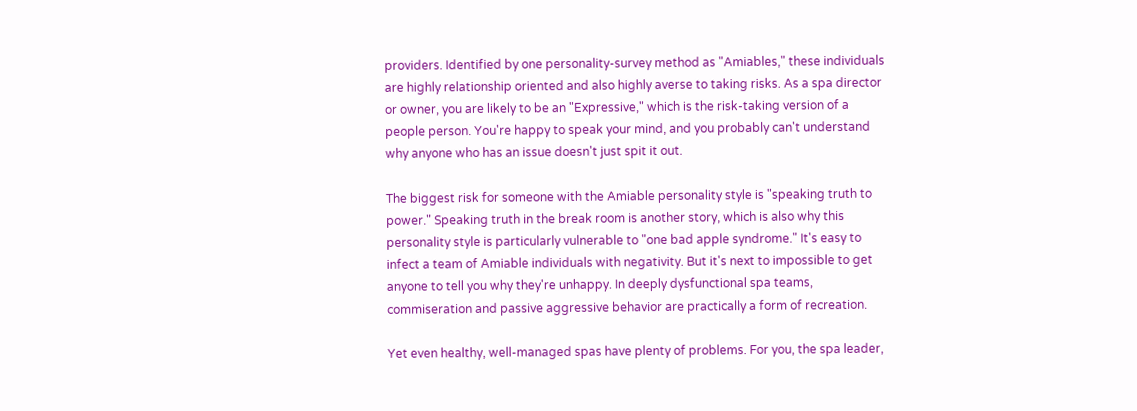providers. Identified by one personality-survey method as "Amiables," these individuals are highly relationship oriented and also highly averse to taking risks. As a spa director or owner, you are likely to be an "Expressive," which is the risk-taking version of a people person. You're happy to speak your mind, and you probably can't understand why anyone who has an issue doesn't just spit it out.

The biggest risk for someone with the Amiable personality style is "speaking truth to power." Speaking truth in the break room is another story, which is also why this personality style is particularly vulnerable to "one bad apple syndrome." It's easy to infect a team of Amiable individuals with negativity. But it's next to impossible to get anyone to tell you why they're unhappy. In deeply dysfunctional spa teams, commiseration and passive aggressive behavior are practically a form of recreation.

Yet even healthy, well-managed spas have plenty of problems. For you, the spa leader,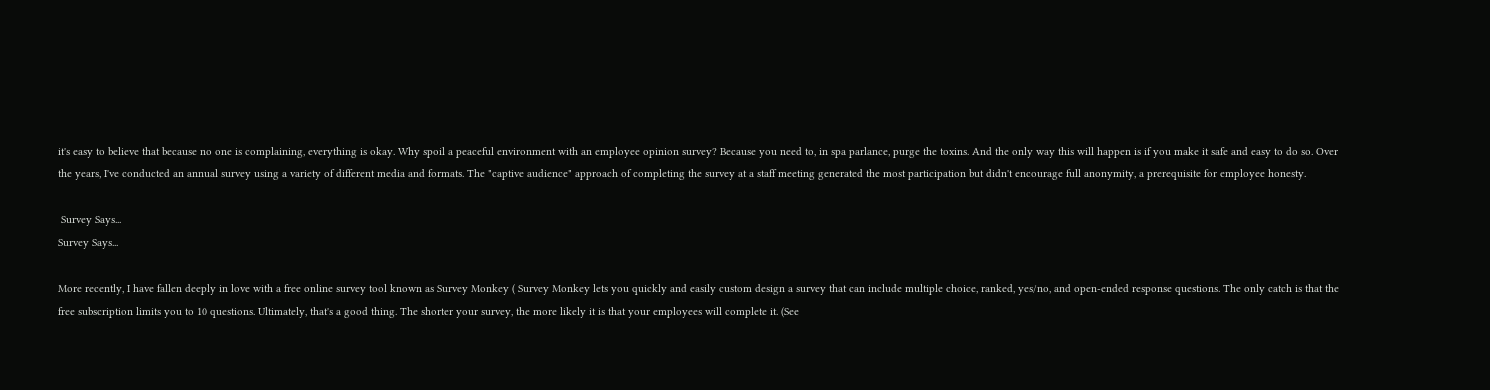it's easy to believe that because no one is complaining, everything is okay. Why spoil a peaceful environment with an employee opinion survey? Because you need to, in spa parlance, purge the toxins. And the only way this will happen is if you make it safe and easy to do so. Over the years, I've conducted an annual survey using a variety of different media and formats. The "captive audience" approach of completing the survey at a staff meeting generated the most participation but didn't encourage full anonymity, a prerequisite for employee honesty.

 Survey Says...
Survey Says...

More recently, I have fallen deeply in love with a free online survey tool known as Survey Monkey ( Survey Monkey lets you quickly and easily custom design a survey that can include multiple choice, ranked, yes/no, and open-ended response questions. The only catch is that the free subscription limits you to 10 questions. Ultimately, that's a good thing. The shorter your survey, the more likely it is that your employees will complete it. (See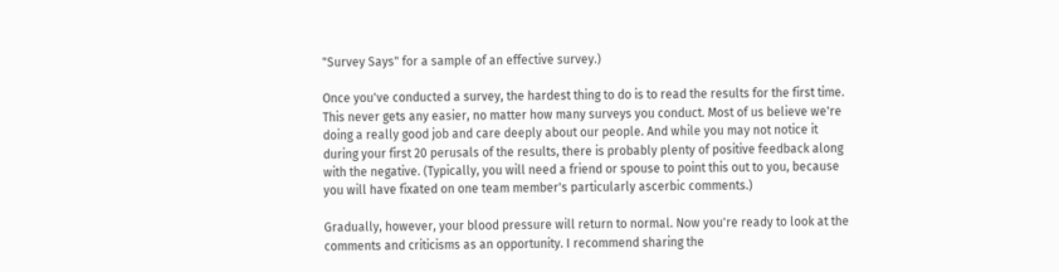"Survey Says" for a sample of an effective survey.)

Once you've conducted a survey, the hardest thing to do is to read the results for the first time. This never gets any easier, no matter how many surveys you conduct. Most of us believe we're doing a really good job and care deeply about our people. And while you may not notice it during your first 20 perusals of the results, there is probably plenty of positive feedback along with the negative. (Typically, you will need a friend or spouse to point this out to you, because you will have fixated on one team member's particularly ascerbic comments.)

Gradually, however, your blood pressure will return to normal. Now you're ready to look at the comments and criticisms as an opportunity. I recommend sharing the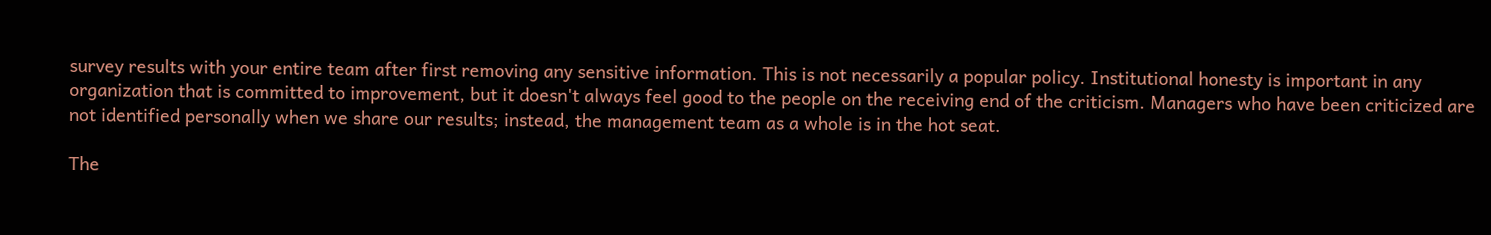survey results with your entire team after first removing any sensitive information. This is not necessarily a popular policy. Institutional honesty is important in any organization that is committed to improvement, but it doesn't always feel good to the people on the receiving end of the criticism. Managers who have been criticized are not identified personally when we share our results; instead, the management team as a whole is in the hot seat.

The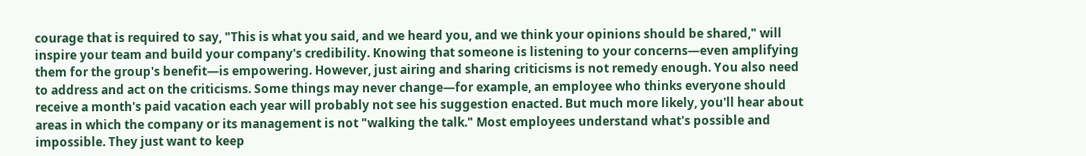courage that is required to say, "This is what you said, and we heard you, and we think your opinions should be shared," will inspire your team and build your company's credibility. Knowing that someone is listening to your concerns—even amplifying them for the group's benefit—is empowering. However, just airing and sharing criticisms is not remedy enough. You also need to address and act on the criticisms. Some things may never change—for example, an employee who thinks everyone should receive a month's paid vacation each year will probably not see his suggestion enacted. But much more likely, you'll hear about areas in which the company or its management is not "walking the talk." Most employees understand what's possible and impossible. They just want to keep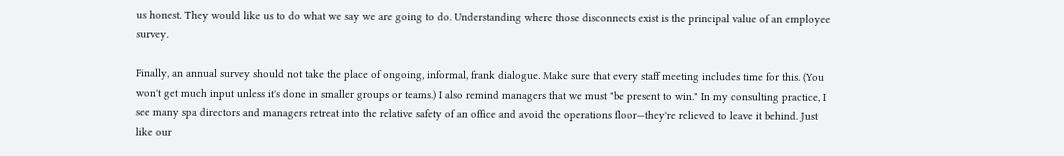us honest. They would like us to do what we say we are going to do. Understanding where those disconnects exist is the principal value of an employee survey.

Finally, an annual survey should not take the place of ongoing, informal, frank dialogue. Make sure that every staff meeting includes time for this. (You won't get much input unless it's done in smaller groups or teams.) I also remind managers that we must "be present to win." In my consulting practice, I see many spa directors and managers retreat into the relative safety of an office and avoid the operations floor—they're relieved to leave it behind. Just like our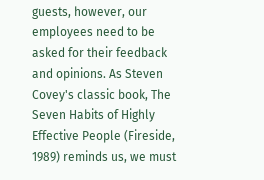guests, however, our employees need to be asked for their feedback and opinions. As Steven Covey's classic book, The Seven Habits of Highly Effective People (Fireside, 1989) reminds us, we must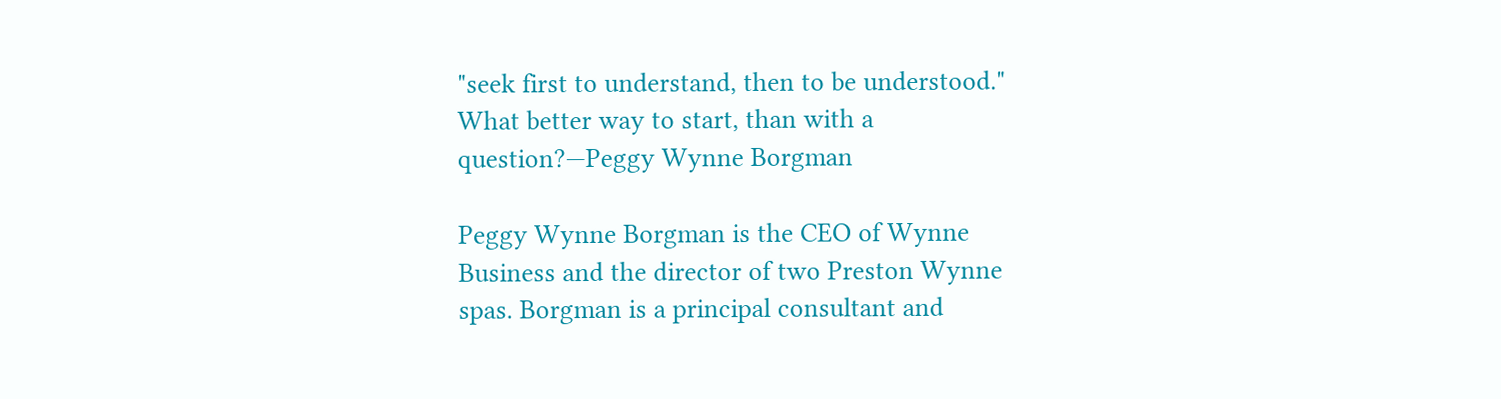"seek first to understand, then to be understood." What better way to start, than with a question?—Peggy Wynne Borgman

Peggy Wynne Borgman is the CEO of Wynne Business and the director of two Preston Wynne spas. Borgman is a principal consultant and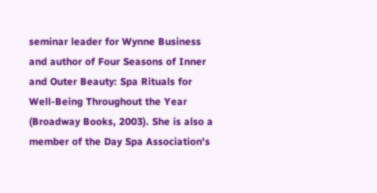seminar leader for Wynne Business and author of Four Seasons of Inner and Outer Beauty: Spa Rituals for Well-Being Throughout the Year (Broadway Books, 2003). She is also a member of the Day Spa Association's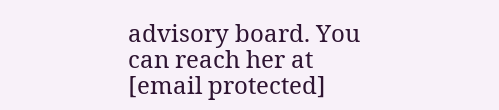advisory board. You can reach her at [email protected]